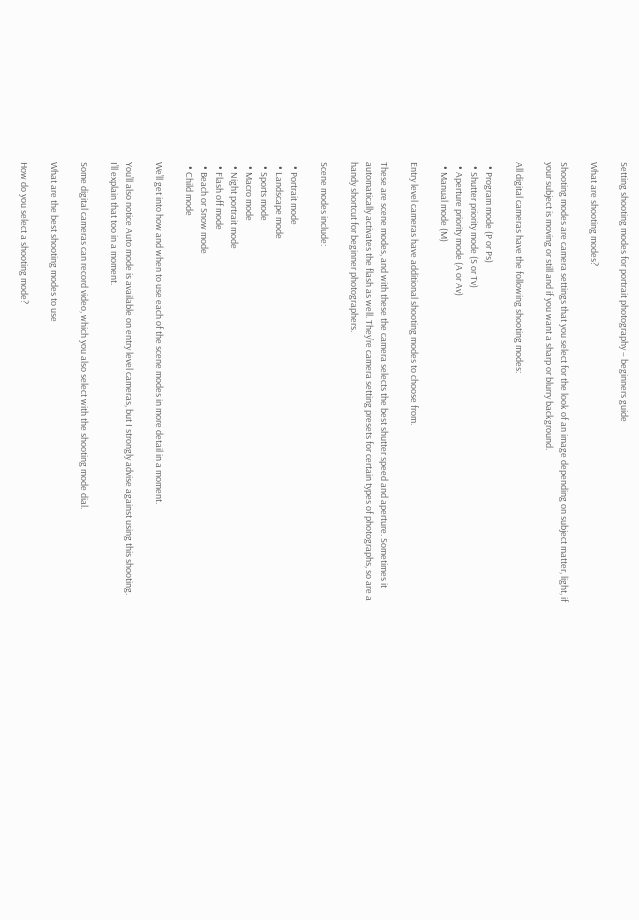Setting shooting modes for portrait photography – beginners guide

What are shooting modes?

Shooting modes are camera settings that you select for the look of an image depending on subject matter, light, if your subject is moving or still and if you want a sharp or blurry background.

All digital cameras have the following shooting modes:

  • Program mode (P or Ps)
  • Shutter priority mode (S or Tv)
  • Aperture priority mode (A or Av)
  • Manual mode (M)

Entry level cameras have additional shooting modes to choose from.

These are scene modes, and with these the camera selects the best shutter speed and aperture. Sometimes it automatically activates the flash as well. They’re camera setting presets for certain types of photographs, so are a handy shortcut for beginner photographers.

Scene modes include:

  • Portrait mode
  • Landscape mode
  • Sports mode
  • Macro mode
  • Night portrait mode
  • Flash off mode
  • Beach or Snow mode
  • Child mode

We’ll get into how and when to use each of the scene modes in more detail in a moment.

You’ll also notice Auto mode is available on entry level cameras, but I strongly advise against using this shooting. I’ll explain that too in a moment.

Some digital cameras can record video, which you also select with the shooting mode dial.

What are the best shooting modes to use

How do you select a shooting mode?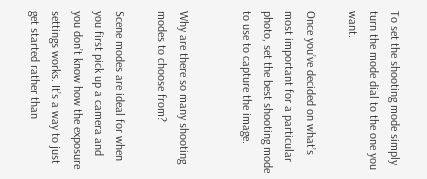To set the shooting mode simply turn the mode dial to the one you want.

Once you’ve decided on what’s most important for a particular photo, set the best shooting mode to use to capture the image.


Why are there so many shooting modes to choose from?

Scene modes are ideal for when you first pick up a camera and you don’t know how the exposure settings works. It’s a way to just get started rather than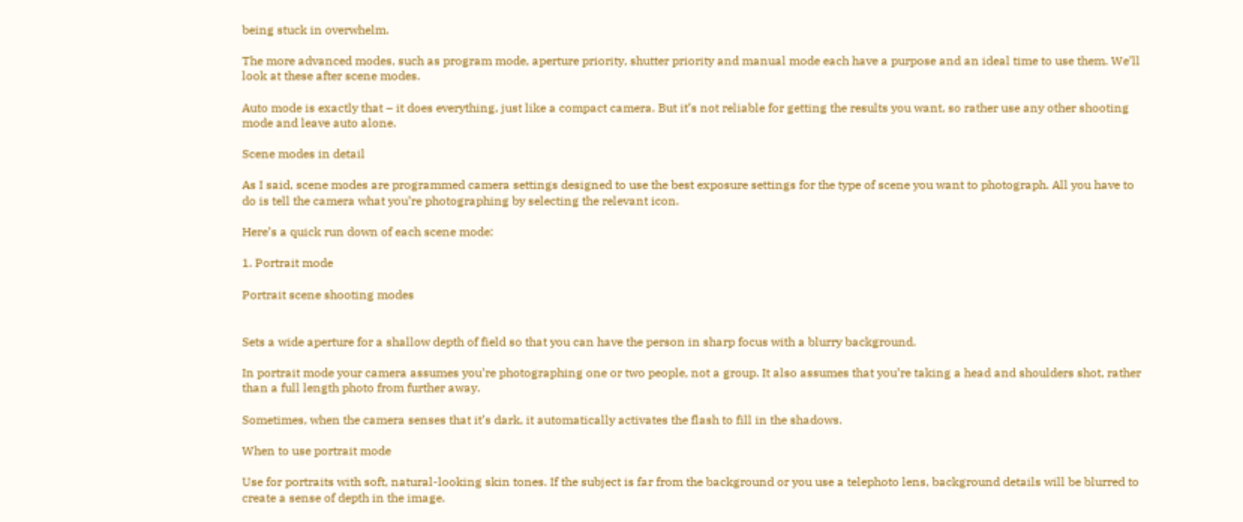being stuck in overwhelm.

The more advanced modes, such as program mode, aperture priority, shutter priority and manual mode each have a purpose and an ideal time to use them. We’ll look at these after scene modes.

Auto mode is exactly that – it does everything, just like a compact camera. But it’s not reliable for getting the results you want, so rather use any other shooting mode and leave auto alone.

Scene modes in detail

As I said, scene modes are programmed camera settings designed to use the best exposure settings for the type of scene you want to photograph. All you have to do is tell the camera what you’re photographing by selecting the relevant icon.

Here’s a quick run down of each scene mode:

1. Portrait mode

Portrait scene shooting modes


Sets a wide aperture for a shallow depth of field so that you can have the person in sharp focus with a blurry background.

In portrait mode your camera assumes you’re photographing one or two people, not a group. It also assumes that you’re taking a head and shoulders shot, rather than a full length photo from further away.

Sometimes, when the camera senses that it’s dark, it automatically activates the flash to fill in the shadows.

When to use portrait mode

Use for portraits with soft, natural-looking skin tones. If the subject is far from the background or you use a telephoto lens, background details will be blurred to create a sense of depth in the image.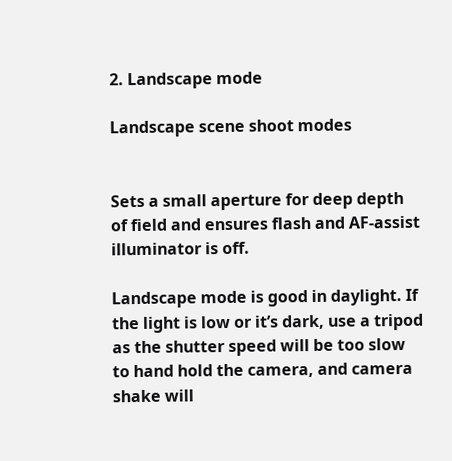2. Landscape mode

Landscape scene shoot modes


Sets a small aperture for deep depth of field and ensures flash and AF-assist illuminator is off.

Landscape mode is good in daylight. If the light is low or it’s dark, use a tripod as the shutter speed will be too slow to hand hold the camera, and camera shake will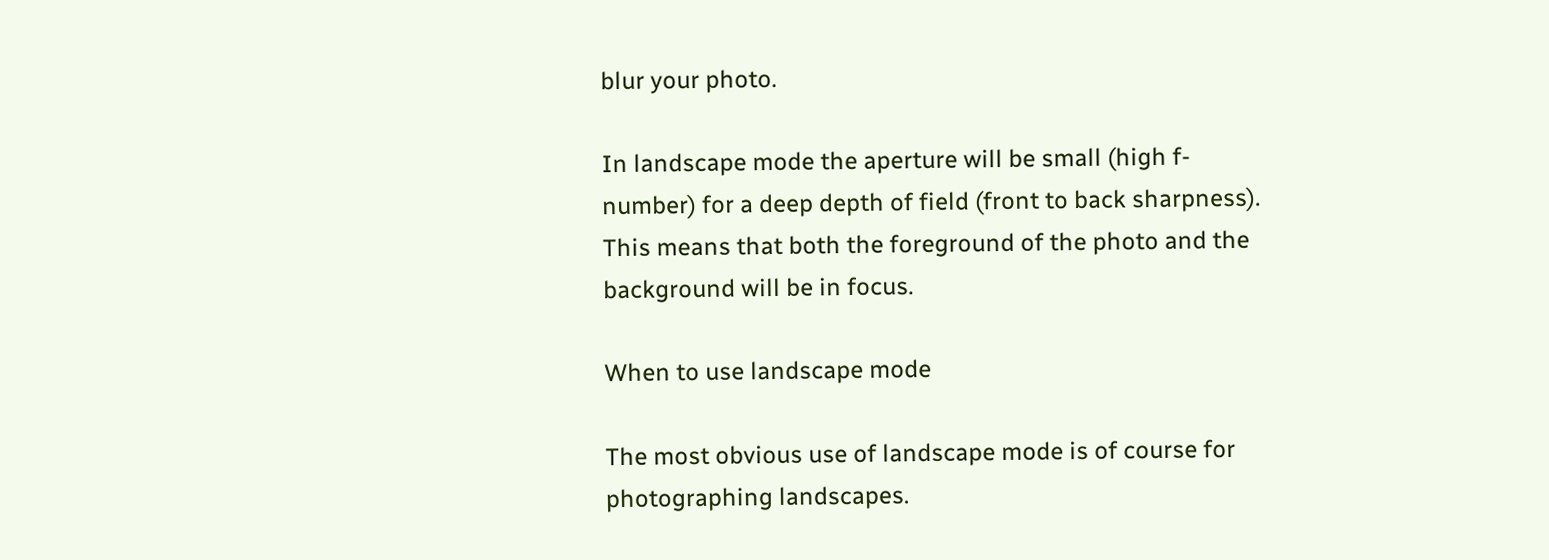blur your photo.

In landscape mode the aperture will be small (high f-number) for a deep depth of field (front to back sharpness). This means that both the foreground of the photo and the background will be in focus.

When to use landscape mode

The most obvious use of landscape mode is of course for photographing landscapes.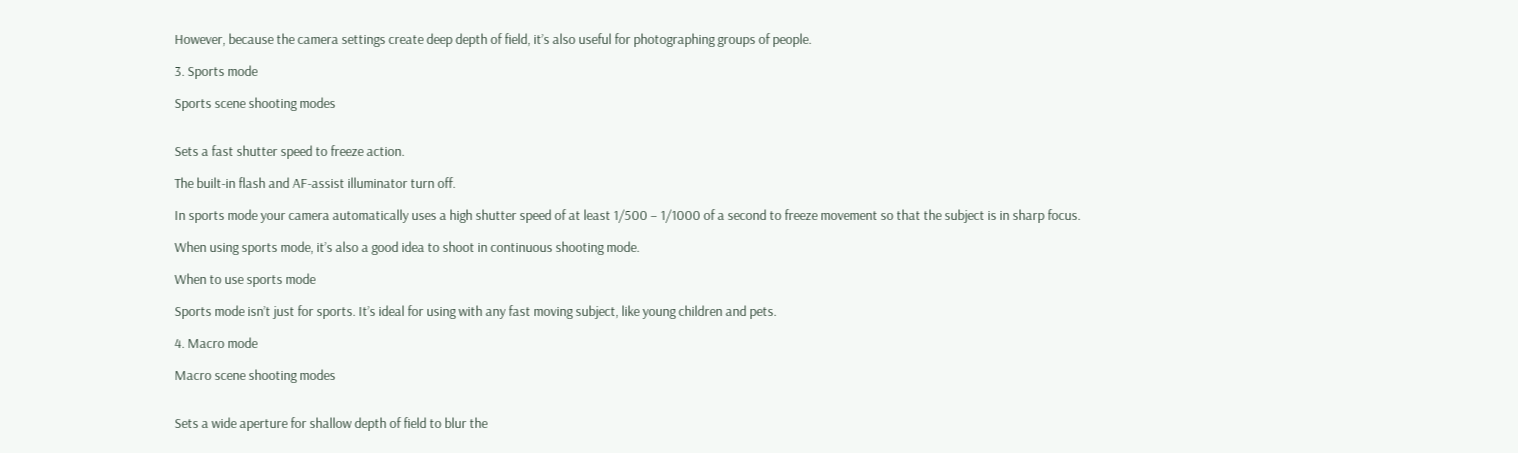However, because the camera settings create deep depth of field, it’s also useful for photographing groups of people.

3. Sports mode

Sports scene shooting modes


Sets a fast shutter speed to freeze action.

The built-in flash and AF-assist illuminator turn off.

In sports mode your camera automatically uses a high shutter speed of at least 1/500 – 1/1000 of a second to freeze movement so that the subject is in sharp focus.

When using sports mode, it’s also a good idea to shoot in continuous shooting mode.

When to use sports mode

Sports mode isn’t just for sports. It’s ideal for using with any fast moving subject, like young children and pets.

4. Macro mode

Macro scene shooting modes


Sets a wide aperture for shallow depth of field to blur the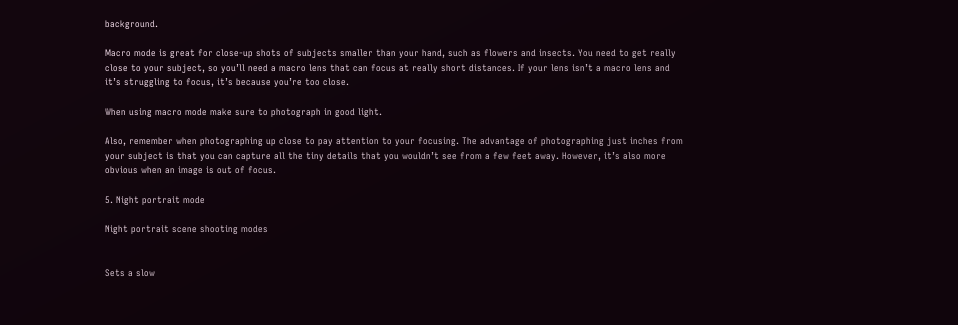background.

Macro mode is great for close-up shots of subjects smaller than your hand, such as flowers and insects. You need to get really close to your subject, so you’ll need a macro lens that can focus at really short distances. If your lens isn’t a macro lens and it’s struggling to focus, it’s because you’re too close.

When using macro mode make sure to photograph in good light.

Also, remember when photographing up close to pay attention to your focusing. The advantage of photographing just inches from your subject is that you can capture all the tiny details that you wouldn’t see from a few feet away. However, it’s also more obvious when an image is out of focus.

5. Night portrait mode

Night portrait scene shooting modes


Sets a slow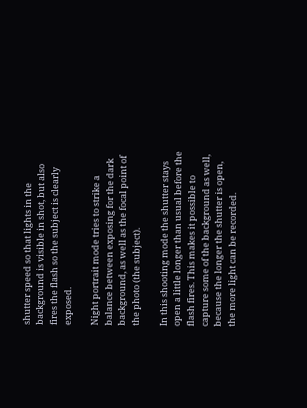shutter speed so that lights in the background is visible in shot, but also fires the flash so the subject is clearly exposed.

Night portrait mode tries to strike a balance between exposing for the dark background, as well as the focal point of the photo (the subject).

In this shooting mode the shutter stays open a little longer than usual before the flash fires. This makes it possible to capture some of the background as well, because the longer the shutter is open, the more light can be recorded.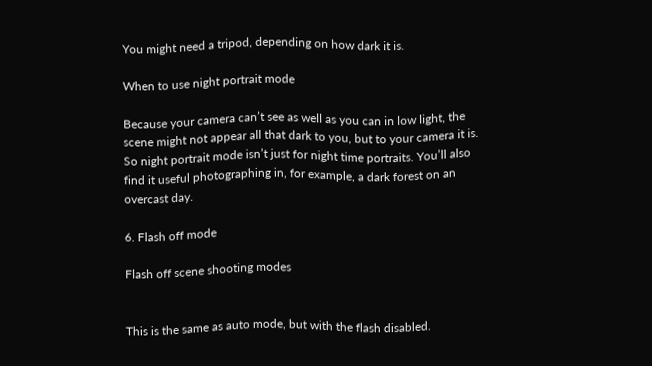You might need a tripod, depending on how dark it is.

When to use night portrait mode

Because your camera can’t see as well as you can in low light, the scene might not appear all that dark to you, but to your camera it is. So night portrait mode isn’t just for night time portraits. You’ll also find it useful photographing in, for example, a dark forest on an overcast day.

6. Flash off mode

Flash off scene shooting modes


This is the same as auto mode, but with the flash disabled.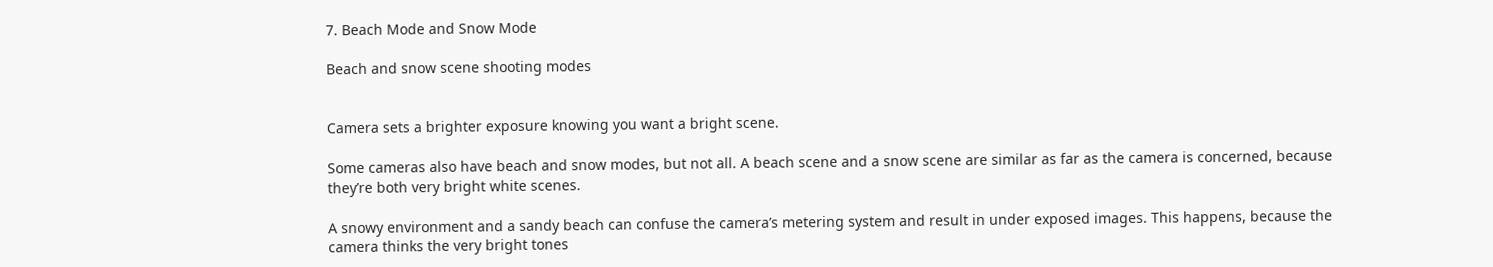7. Beach Mode and Snow Mode

Beach and snow scene shooting modes


Camera sets a brighter exposure knowing you want a bright scene.

Some cameras also have beach and snow modes, but not all. A beach scene and a snow scene are similar as far as the camera is concerned, because they’re both very bright white scenes.

A snowy environment and a sandy beach can confuse the camera’s metering system and result in under exposed images. This happens, because the camera thinks the very bright tones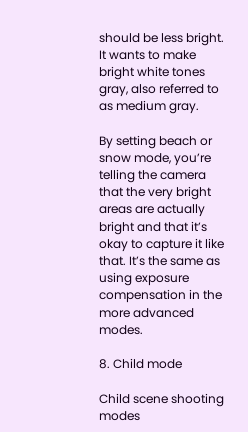should be less bright. It wants to make bright white tones gray, also referred to as medium gray.

By setting beach or snow mode, you’re telling the camera that the very bright areas are actually bright and that it’s okay to capture it like that. It’s the same as using exposure compensation in the more advanced modes.

8. Child mode

Child scene shooting modes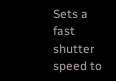Sets a fast shutter speed to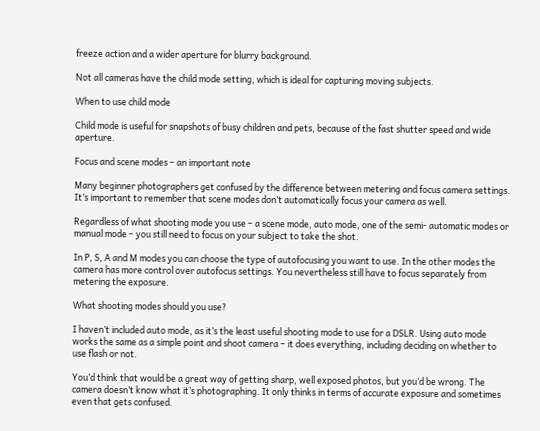freeze action and a wider aperture for blurry background.

Not all cameras have the child mode setting, which is ideal for capturing moving subjects.

When to use child mode

Child mode is useful for snapshots of busy children and pets, because of the fast shutter speed and wide aperture.

Focus and scene modes – an important note

Many beginner photographers get confused by the difference between metering and focus camera settings. It’s important to remember that scene modes don’t automatically focus your camera as well.

Regardless of what shooting mode you use – a scene mode, auto mode, one of the semi- automatic modes or manual mode – you still need to focus on your subject to take the shot.

In P, S, A and M modes you can choose the type of autofocusing you want to use. In the other modes the camera has more control over autofocus settings. You nevertheless still have to focus separately from metering the exposure.

What shooting modes should you use?

I haven’t included auto mode, as it’s the least useful shooting mode to use for a DSLR. Using auto mode works the same as a simple point and shoot camera – it does everything, including deciding on whether to use flash or not.

You’d think that would be a great way of getting sharp, well exposed photos, but you’d be wrong. The camera doesn’t know what it’s photographing. It only thinks in terms of accurate exposure and sometimes even that gets confused.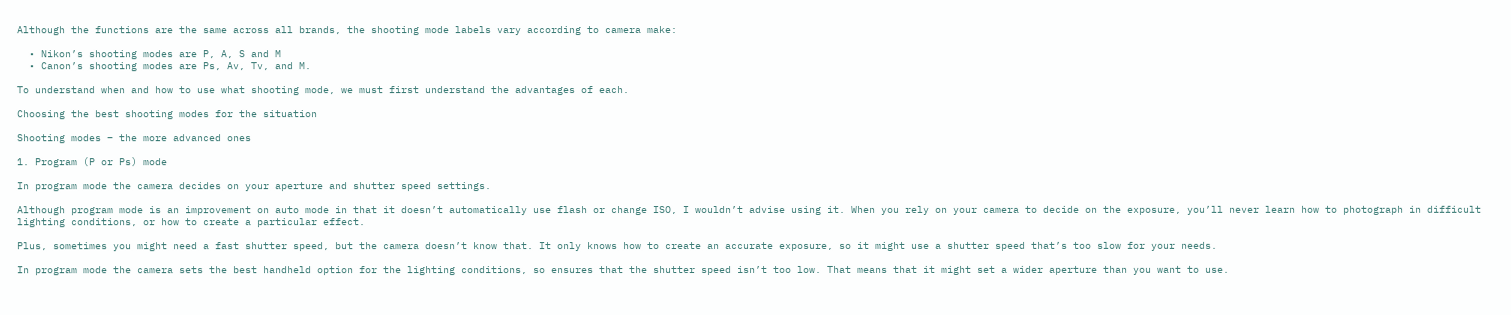Although the functions are the same across all brands, the shooting mode labels vary according to camera make:

  • Nikon’s shooting modes are P, A, S and M
  • Canon’s shooting modes are Ps, Av, Tv, and M.

To understand when and how to use what shooting mode, we must first understand the advantages of each.

Choosing the best shooting modes for the situation

Shooting modes – the more advanced ones

1. Program (P or Ps) mode

In program mode the camera decides on your aperture and shutter speed settings.

Although program mode is an improvement on auto mode in that it doesn’t automatically use flash or change ISO, I wouldn’t advise using it. When you rely on your camera to decide on the exposure, you’ll never learn how to photograph in difficult lighting conditions, or how to create a particular effect.

Plus, sometimes you might need a fast shutter speed, but the camera doesn’t know that. It only knows how to create an accurate exposure, so it might use a shutter speed that’s too slow for your needs.

In program mode the camera sets the best handheld option for the lighting conditions, so ensures that the shutter speed isn’t too low. That means that it might set a wider aperture than you want to use.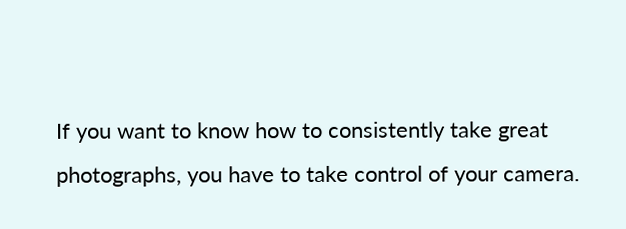If you want to know how to consistently take great photographs, you have to take control of your camera.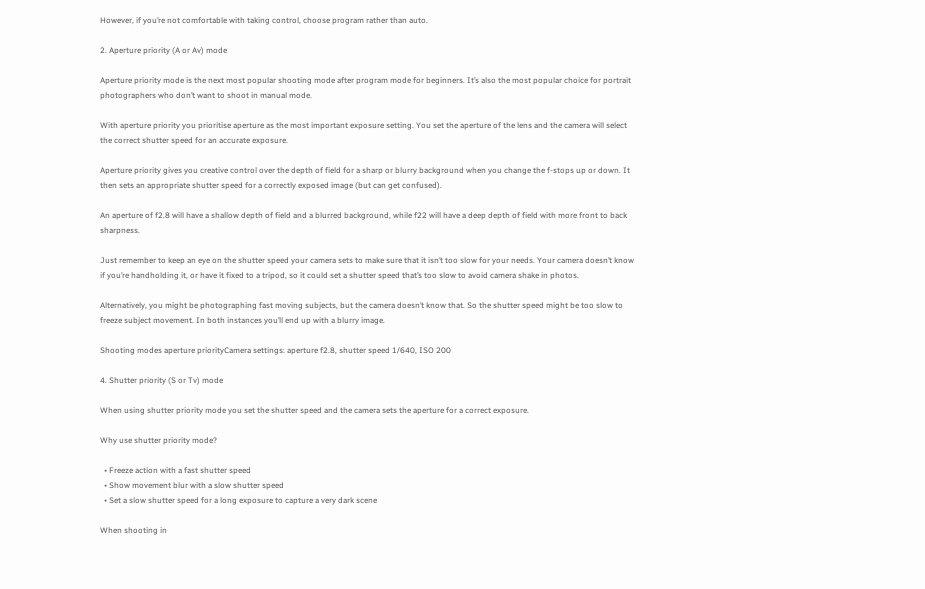However, if you’re not comfortable with taking control, choose program rather than auto.

2. Aperture priority (A or Av) mode

Aperture priority mode is the next most popular shooting mode after program mode for beginners. It’s also the most popular choice for portrait photographers who don’t want to shoot in manual mode.

With aperture priority you prioritise aperture as the most important exposure setting. You set the aperture of the lens and the camera will select the correct shutter speed for an accurate exposure.

Aperture priority gives you creative control over the depth of field for a sharp or blurry background when you change the f-stops up or down. It then sets an appropriate shutter speed for a correctly exposed image (but can get confused).

An aperture of f2.8 will have a shallow depth of field and a blurred background, while f22 will have a deep depth of field with more front to back sharpness.

Just remember to keep an eye on the shutter speed your camera sets to make sure that it isn’t too slow for your needs. Your camera doesn’t know if you’re handholding it, or have it fixed to a tripod, so it could set a shutter speed that’s too slow to avoid camera shake in photos.

Alternatively, you might be photographing fast moving subjects, but the camera doesn’t know that. So the shutter speed might be too slow to freeze subject movement. In both instances you’ll end up with a blurry image.

Shooting modes aperture priorityCamera settings: aperture f2.8, shutter speed 1/640, ISO 200

4. Shutter priority (S or Tv) mode

When using shutter priority mode you set the shutter speed and the camera sets the aperture for a correct exposure.

Why use shutter priority mode?

  • Freeze action with a fast shutter speed
  • Show movement blur with a slow shutter speed
  • Set a slow shutter speed for a long exposure to capture a very dark scene

When shooting in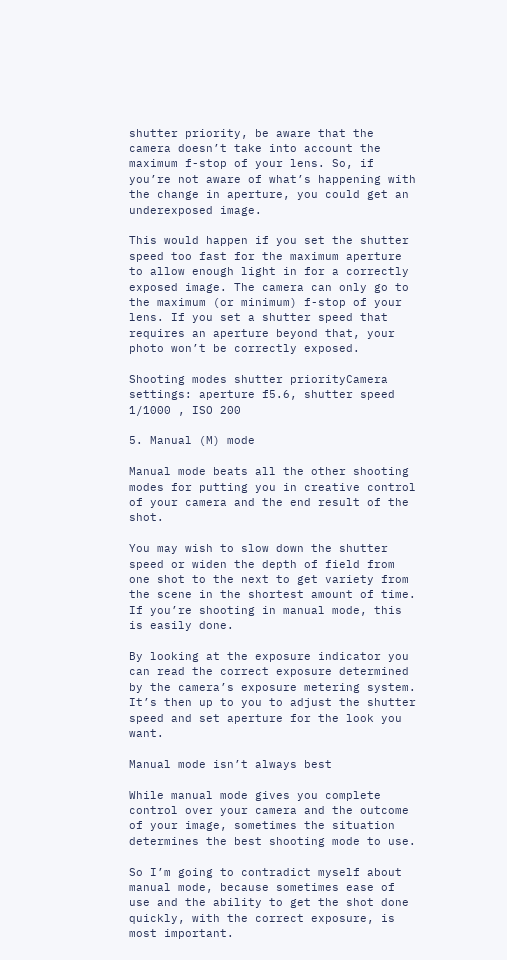shutter priority, be aware that the camera doesn’t take into account the maximum f-stop of your lens. So, if you’re not aware of what’s happening with the change in aperture, you could get an underexposed image.

This would happen if you set the shutter speed too fast for the maximum aperture to allow enough light in for a correctly exposed image. The camera can only go to the maximum (or minimum) f-stop of your lens. If you set a shutter speed that requires an aperture beyond that, your photo won’t be correctly exposed.

Shooting modes shutter priorityCamera settings: aperture f5.6, shutter speed 1/1000 , ISO 200

5. Manual (M) mode

Manual mode beats all the other shooting modes for putting you in creative control of your camera and the end result of the shot.

You may wish to slow down the shutter speed or widen the depth of field from one shot to the next to get variety from the scene in the shortest amount of time. If you’re shooting in manual mode, this is easily done.

By looking at the exposure indicator you can read the correct exposure determined by the camera’s exposure metering system. It’s then up to you to adjust the shutter speed and set aperture for the look you want.

Manual mode isn’t always best

While manual mode gives you complete control over your camera and the outcome of your image, sometimes the situation determines the best shooting mode to use.

So I’m going to contradict myself about manual mode, because sometimes ease of use and the ability to get the shot done quickly, with the correct exposure, is most important.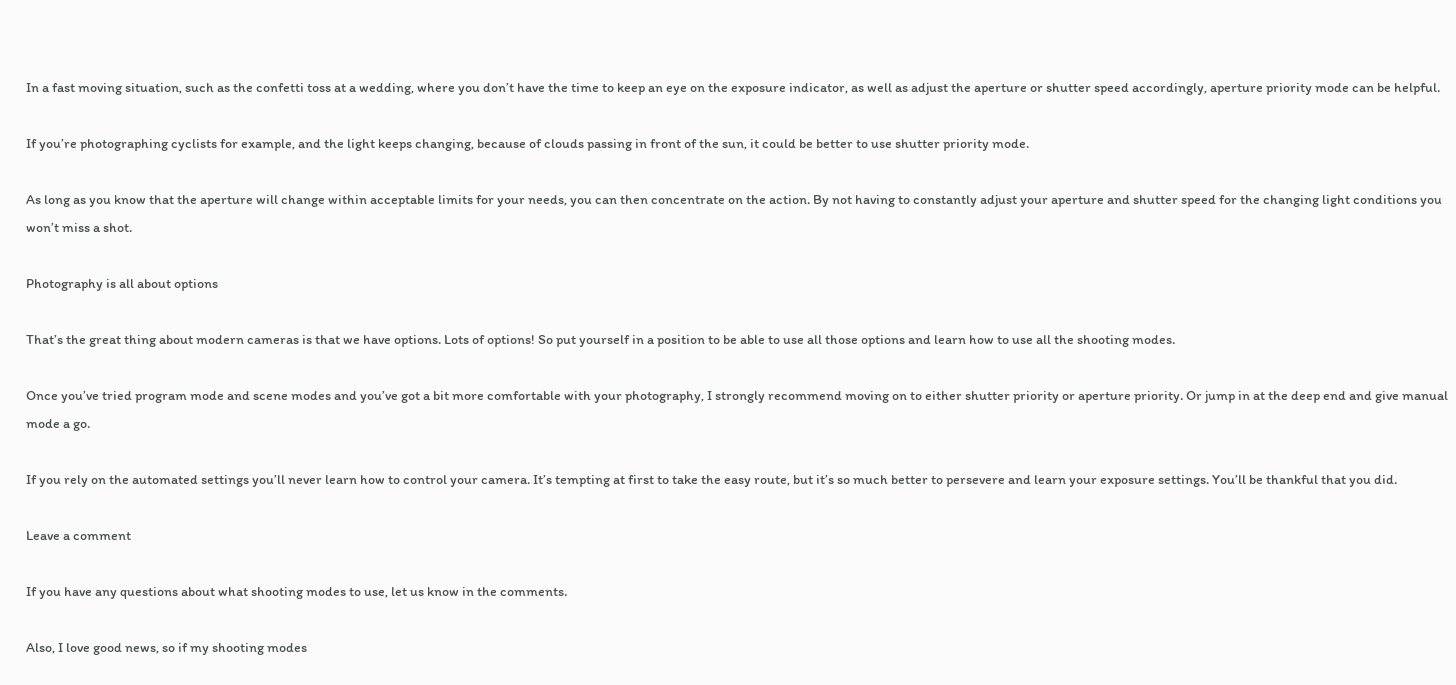In a fast moving situation, such as the confetti toss at a wedding, where you don’t have the time to keep an eye on the exposure indicator, as well as adjust the aperture or shutter speed accordingly, aperture priority mode can be helpful.

If you’re photographing cyclists for example, and the light keeps changing, because of clouds passing in front of the sun, it could be better to use shutter priority mode.

As long as you know that the aperture will change within acceptable limits for your needs, you can then concentrate on the action. By not having to constantly adjust your aperture and shutter speed for the changing light conditions you won’t miss a shot.

Photography is all about options

That’s the great thing about modern cameras is that we have options. Lots of options! So put yourself in a position to be able to use all those options and learn how to use all the shooting modes.

Once you’ve tried program mode and scene modes and you’ve got a bit more comfortable with your photography, I strongly recommend moving on to either shutter priority or aperture priority. Or jump in at the deep end and give manual mode a go.

If you rely on the automated settings you’ll never learn how to control your camera. It’s tempting at first to take the easy route, but it’s so much better to persevere and learn your exposure settings. You’ll be thankful that you did.

Leave a comment

If you have any questions about what shooting modes to use, let us know in the comments.

Also, I love good news, so if my shooting modes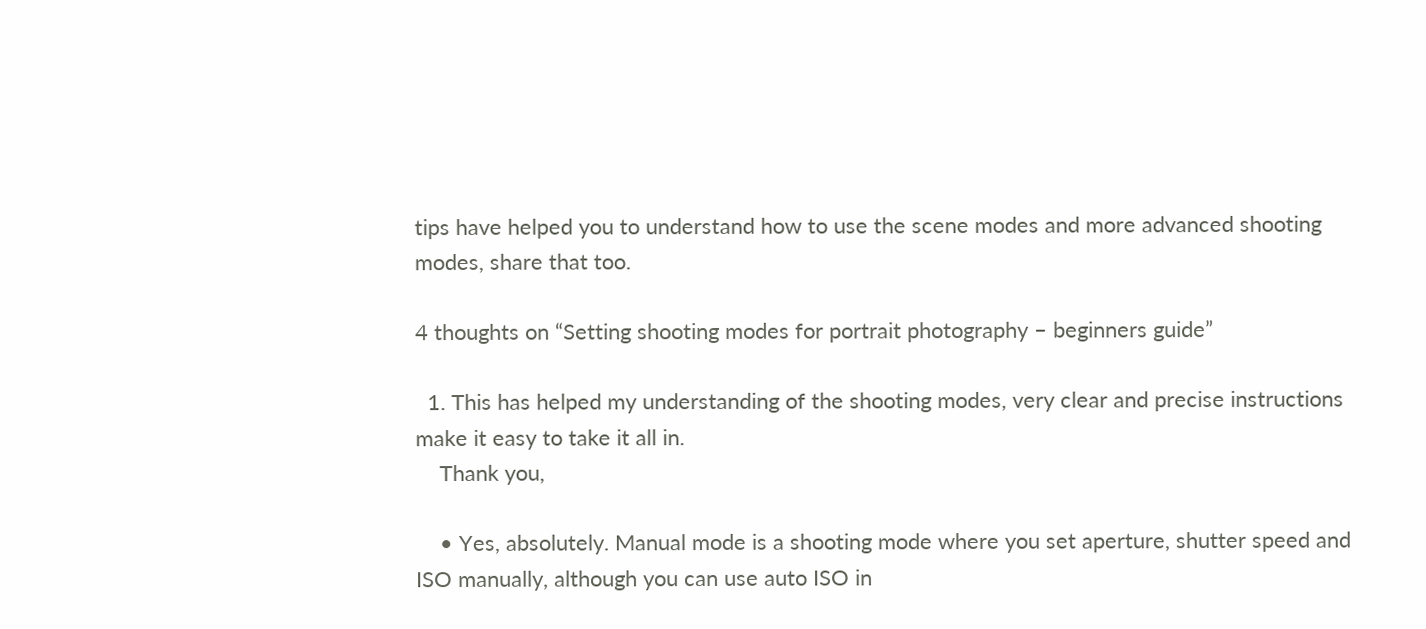tips have helped you to understand how to use the scene modes and more advanced shooting modes, share that too.

4 thoughts on “Setting shooting modes for portrait photography – beginners guide”

  1. This has helped my understanding of the shooting modes, very clear and precise instructions make it easy to take it all in.
    Thank you,

    • Yes, absolutely. Manual mode is a shooting mode where you set aperture, shutter speed and ISO manually, although you can use auto ISO in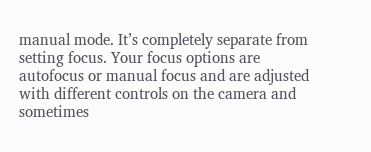manual mode. It’s completely separate from setting focus. Your focus options are autofocus or manual focus and are adjusted with different controls on the camera and sometimes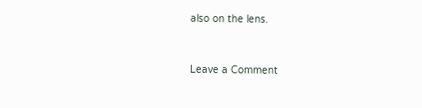also on the lens.


Leave a Comment